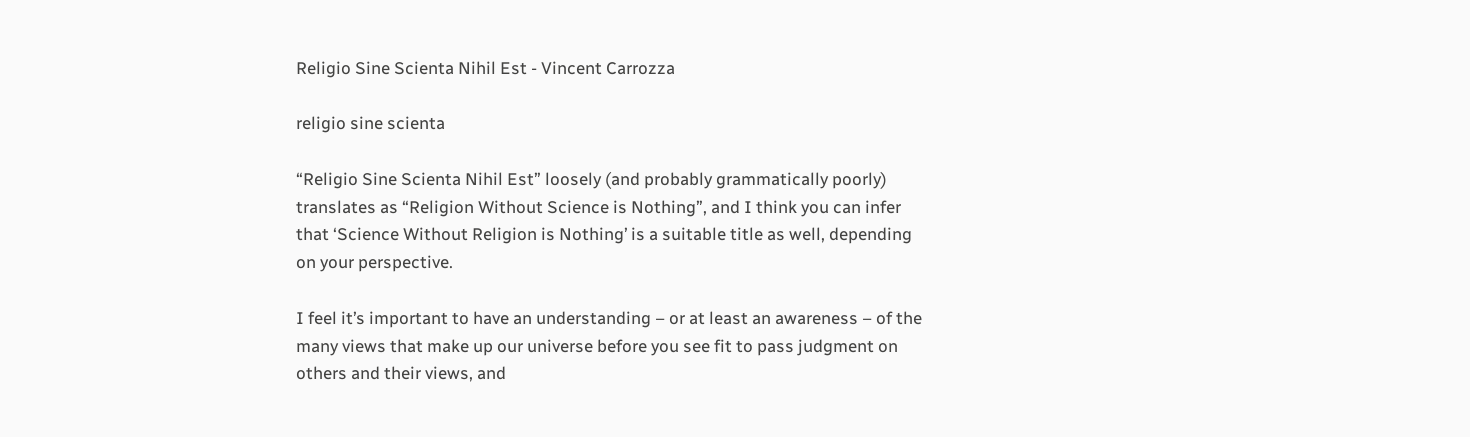Religio Sine Scienta Nihil Est - Vincent Carrozza

religio sine scienta

“Religio Sine Scienta Nihil Est” loosely (and probably grammatically poorly) translates as “Religion Without Science is Nothing”, and I think you can infer that ‘Science Without Religion is Nothing’ is a suitable title as well, depending on your perspective.

I feel it’s important to have an understanding – or at least an awareness – of the many views that make up our universe before you see fit to pass judgment on others and their views, and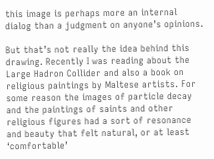this image is perhaps more an internal dialog than a judgment on anyone’s opinions.

But that’s not really the idea behind this drawing. Recently I was reading about the Large Hadron Collider and also a book on religious paintings by Maltese artists. For some reason the images of particle decay and the paintings of saints and other religious figures had a sort of resonance and beauty that felt natural, or at least ‘comfortable’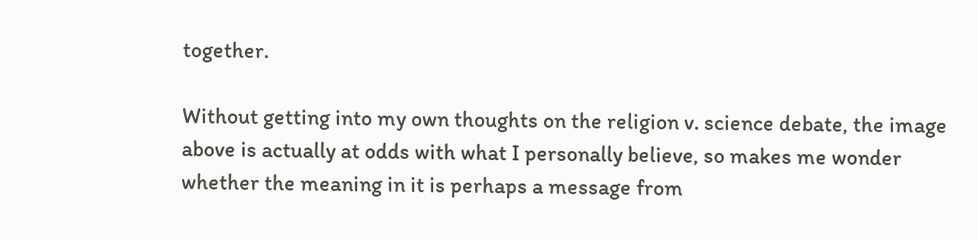together.

Without getting into my own thoughts on the religion v. science debate, the image above is actually at odds with what I personally believe, so makes me wonder whether the meaning in it is perhaps a message from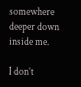somewhere deeper down inside me.

I don’t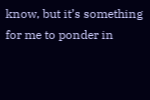know, but it’s something for me to ponder in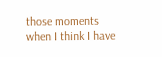those moments when I think I have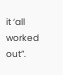it ‘all worked out”.